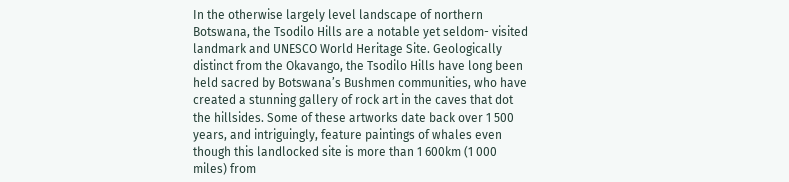In the otherwise largely level landscape of northern Botswana, the Tsodilo Hills are a notable yet seldom- visited landmark and UNESCO World Heritage Site. Geologically distinct from the Okavango, the Tsodilo Hills have long been held sacred by Botswana’s Bushmen communities, who have created a stunning gallery of rock art in the caves that dot the hillsides. Some of these artworks date back over 1 500 years, and intriguingly, feature paintings of whales even though this landlocked site is more than 1 600km (1 000 miles) from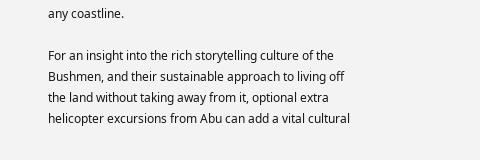any coastline.

For an insight into the rich storytelling culture of the Bushmen, and their sustainable approach to living off the land without taking away from it, optional extra helicopter excursions from Abu can add a vital cultural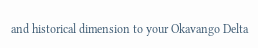and historical dimension to your Okavango Delta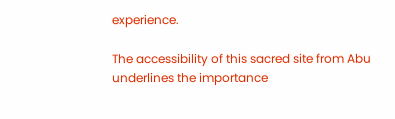experience.

The accessibility of this sacred site from Abu underlines the importance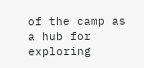of the camp as a hub for exploring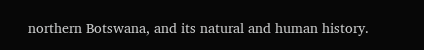northern Botswana, and its natural and human history.